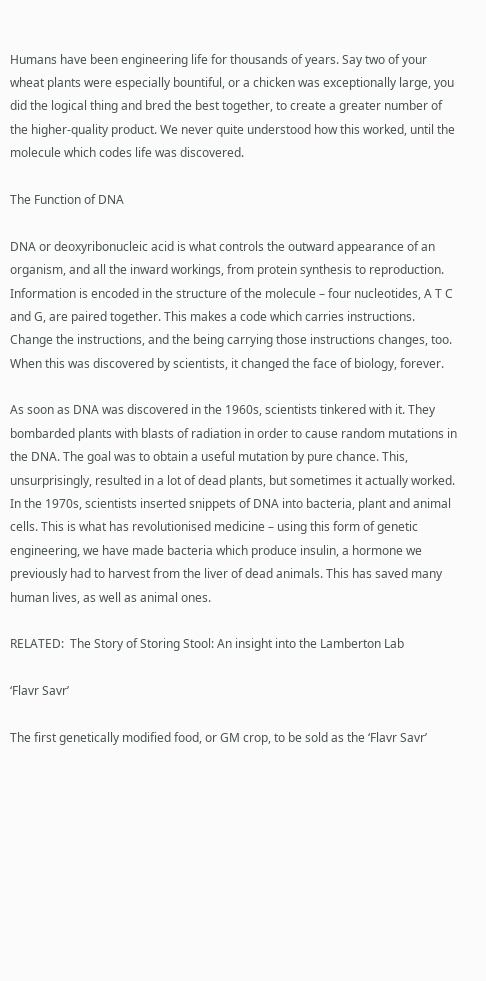Humans have been engineering life for thousands of years. Say two of your wheat plants were especially bountiful, or a chicken was exceptionally large, you did the logical thing and bred the best together, to create a greater number of the higher-quality product. We never quite understood how this worked, until the molecule which codes life was discovered.

The Function of DNA

DNA or deoxyribonucleic acid is what controls the outward appearance of an organism, and all the inward workings, from protein synthesis to reproduction. Information is encoded in the structure of the molecule – four nucleotides, A T C and G, are paired together. This makes a code which carries instructions. Change the instructions, and the being carrying those instructions changes, too. When this was discovered by scientists, it changed the face of biology, forever.

As soon as DNA was discovered in the 1960s, scientists tinkered with it. They bombarded plants with blasts of radiation in order to cause random mutations in the DNA. The goal was to obtain a useful mutation by pure chance. This, unsurprisingly, resulted in a lot of dead plants, but sometimes it actually worked. In the 1970s, scientists inserted snippets of DNA into bacteria, plant and animal cells. This is what has revolutionised medicine – using this form of genetic engineering, we have made bacteria which produce insulin, a hormone we previously had to harvest from the liver of dead animals. This has saved many human lives, as well as animal ones.

RELATED:  The Story of Storing Stool: An insight into the Lamberton Lab

‘Flavr Savr’

The first genetically modified food, or GM crop, to be sold as the ‘Flavr Savr’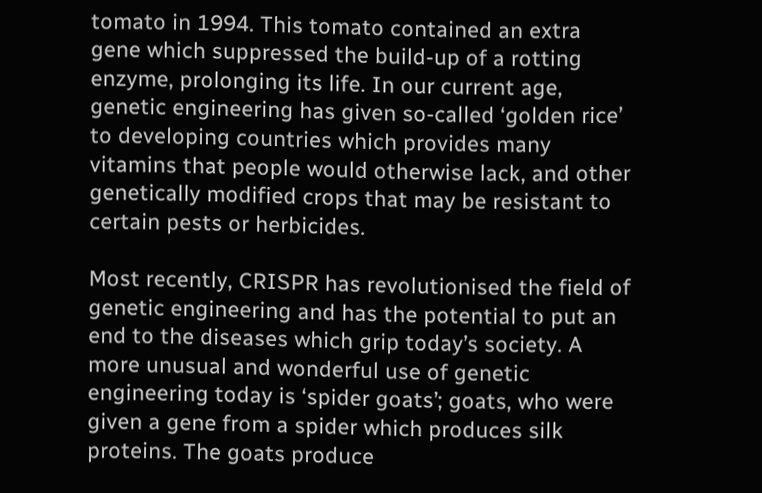tomato in 1994. This tomato contained an extra gene which suppressed the build-up of a rotting enzyme, prolonging its life. In our current age, genetic engineering has given so-called ‘golden rice’ to developing countries which provides many vitamins that people would otherwise lack, and other genetically modified crops that may be resistant to certain pests or herbicides.

Most recently, CRISPR has revolutionised the field of genetic engineering and has the potential to put an end to the diseases which grip today’s society. A more unusual and wonderful use of genetic engineering today is ‘spider goats’; goats, who were given a gene from a spider which produces silk proteins. The goats produce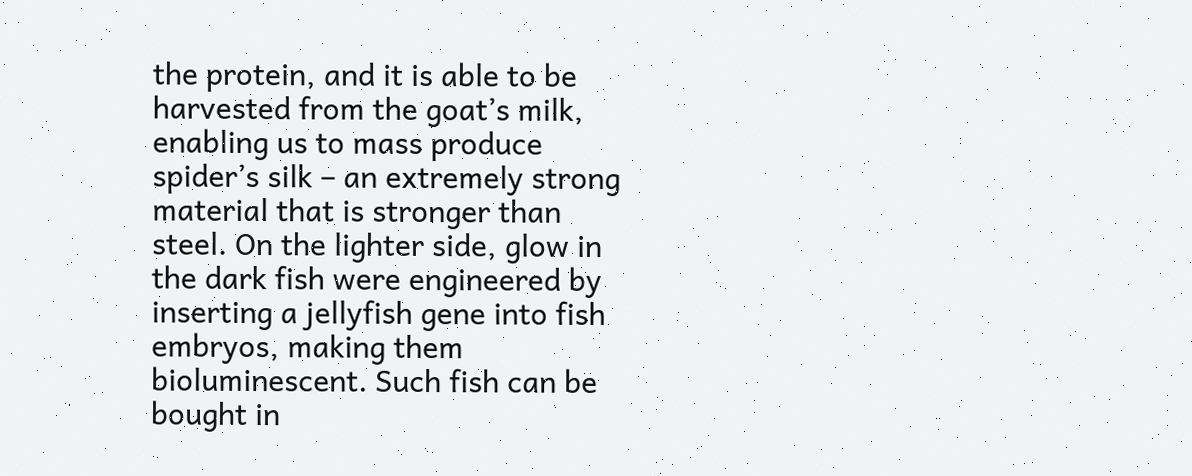the protein, and it is able to be harvested from the goat’s milk, enabling us to mass produce spider’s silk – an extremely strong material that is stronger than steel. On the lighter side, glow in the dark fish were engineered by inserting a jellyfish gene into fish embryos, making them bioluminescent. Such fish can be bought in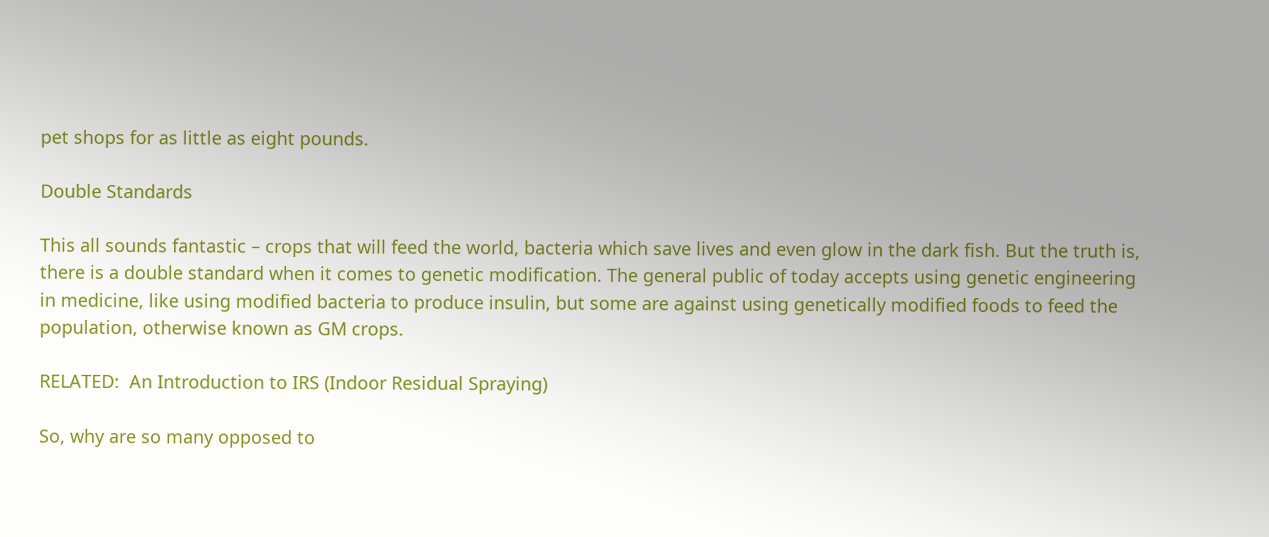pet shops for as little as eight pounds.

Double Standards

This all sounds fantastic – crops that will feed the world, bacteria which save lives and even glow in the dark fish. But the truth is, there is a double standard when it comes to genetic modification. The general public of today accepts using genetic engineering in medicine, like using modified bacteria to produce insulin, but some are against using genetically modified foods to feed the population, otherwise known as GM crops.

RELATED:  An Introduction to IRS (Indoor Residual Spraying)

So, why are so many opposed to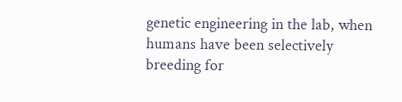genetic engineering in the lab, when humans have been selectively breeding for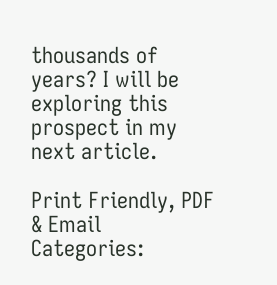thousands of years? I will be exploring this prospect in my next article.

Print Friendly, PDF & Email
Categories: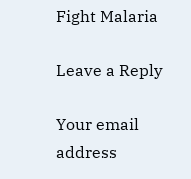Fight Malaria

Leave a Reply

Your email address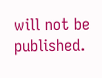will not be published.